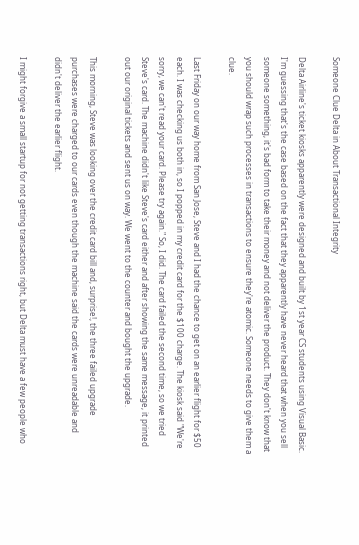Someone Clue Delta in About Transactional Integrity

Delta Airline's ticket kiosks apparently were designed and built by 1st year CS students using Visual Basic. I'm guessing that's the case based on the fact that they apparently have never heard that when you sell someone something, it's bad form to take their money and not deliver the product. They don't know that you should wrap such processes in transactions to ensure they're atomic. Someone needs to give them a clue.

Last Friday on our way home from San Jose, Steve and I had the chance to get on an earlier flight for $50 each. I was checking us both in, so I popped in my credit card for the $100 charge. The kiosk said "We're sorry, we can't read your card. Please try again." So, I did. The card failed the second time, so we tried Steve's card. The machine didn't like Steve's card either and after showing the same message, it printed out our original tickets and sent us on way. We went to the counter and bought the upgrade.

This morning, Steve was looking over the credit card bill and, surprise!, the three failed upgrade purchases were charged to our cards even though the machine said the cards were unreadable and didn't deliver the earlier flight.

I might forgive a small startup for not getting transactions right, but Delta must have a few people who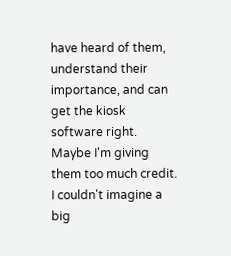have heard of them, understand their importance, and can get the kiosk software right. Maybe I'm giving them too much credit. I couldn't imagine a big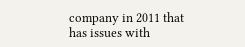company in 2011 that has issues with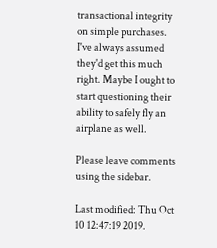transactional integrity on simple purchases. I've always assumed they'd get this much right. Maybe I ought to start questioning their ability to safely fly an airplane as well.

Please leave comments using the sidebar.

Last modified: Thu Oct 10 12:47:19 2019.